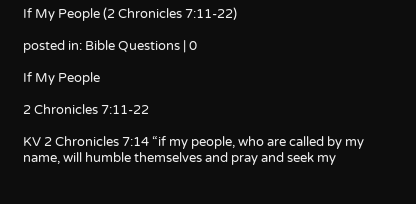If My People (2 Chronicles 7:11-22)

posted in: Bible Questions | 0

If My People

2 Chronicles 7:11-22

KV 2 Chronicles 7:14 “if my people, who are called by my name, will humble themselves and pray and seek my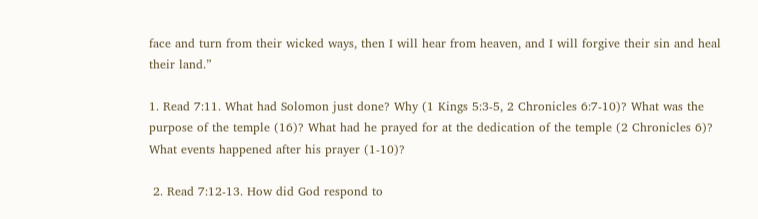face and turn from their wicked ways, then I will hear from heaven, and I will forgive their sin and heal their land.”

1. Read 7:11. What had Solomon just done? Why (1 Kings 5:3-5, 2 Chronicles 6:7-10)? What was the purpose of the temple (16)? What had he prayed for at the dedication of the temple (2 Chronicles 6)? What events happened after his prayer (1-10)?

 2. Read 7:12-13. How did God respond to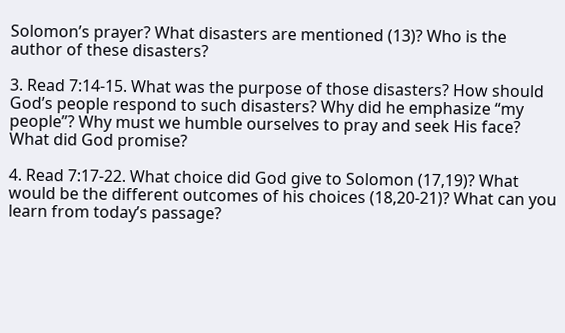Solomon’s prayer? What disasters are mentioned (13)? Who is the author of these disasters?

3. Read 7:14-15. What was the purpose of those disasters? How should God’s people respond to such disasters? Why did he emphasize “my people”? Why must we humble ourselves to pray and seek His face? What did God promise?

4. Read 7:17-22. What choice did God give to Solomon (17,19)? What would be the different outcomes of his choices (18,20-21)? What can you learn from today’s passage?